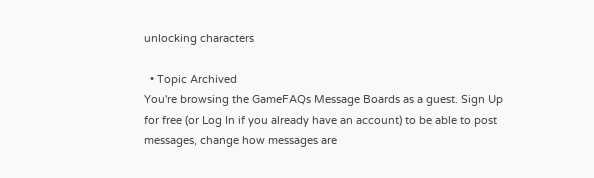unlocking characters

  • Topic Archived
You're browsing the GameFAQs Message Boards as a guest. Sign Up for free (or Log In if you already have an account) to be able to post messages, change how messages are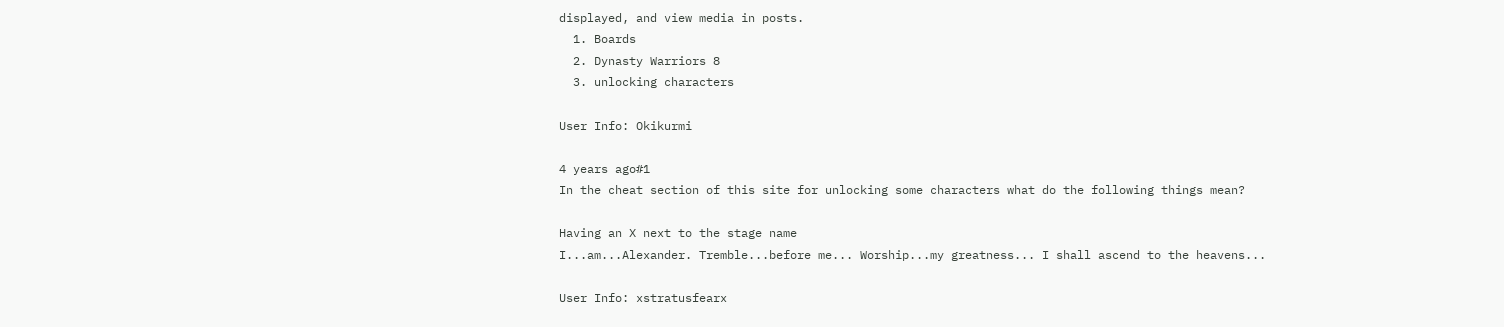displayed, and view media in posts.
  1. Boards
  2. Dynasty Warriors 8
  3. unlocking characters

User Info: Okikurmi

4 years ago#1
In the cheat section of this site for unlocking some characters what do the following things mean?

Having an X next to the stage name
I...am...Alexander. Tremble...before me... Worship...my greatness... I shall ascend to the heavens...

User Info: xstratusfearx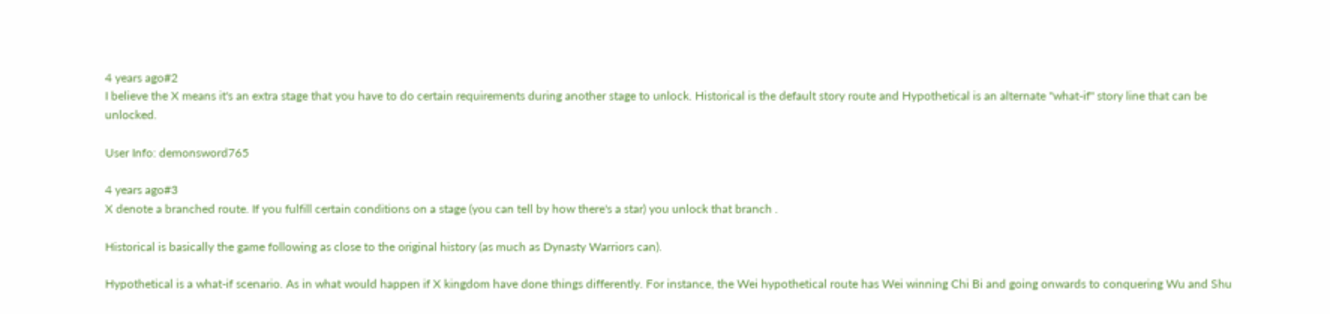4 years ago#2
I believe the X means it's an extra stage that you have to do certain requirements during another stage to unlock. Historical is the default story route and Hypothetical is an alternate "what-if" story line that can be unlocked.

User Info: demonsword765

4 years ago#3
X denote a branched route. If you fulfill certain conditions on a stage (you can tell by how there's a star) you unlock that branch .

Historical is basically the game following as close to the original history (as much as Dynasty Warriors can).

Hypothetical is a what-if scenario. As in what would happen if X kingdom have done things differently. For instance, the Wei hypothetical route has Wei winning Chi Bi and going onwards to conquering Wu and Shu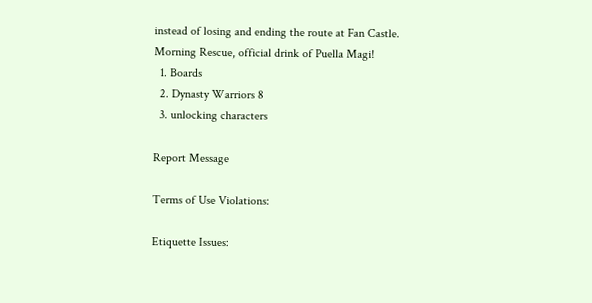instead of losing and ending the route at Fan Castle.
Morning Rescue, official drink of Puella Magi!
  1. Boards
  2. Dynasty Warriors 8
  3. unlocking characters

Report Message

Terms of Use Violations:

Etiquette Issues: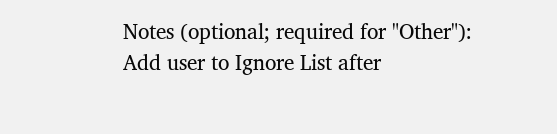Notes (optional; required for "Other"):
Add user to Ignore List after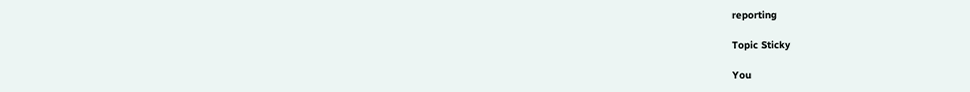reporting

Topic Sticky

You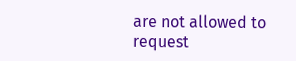are not allowed to request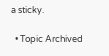a sticky.

  • Topic Archived